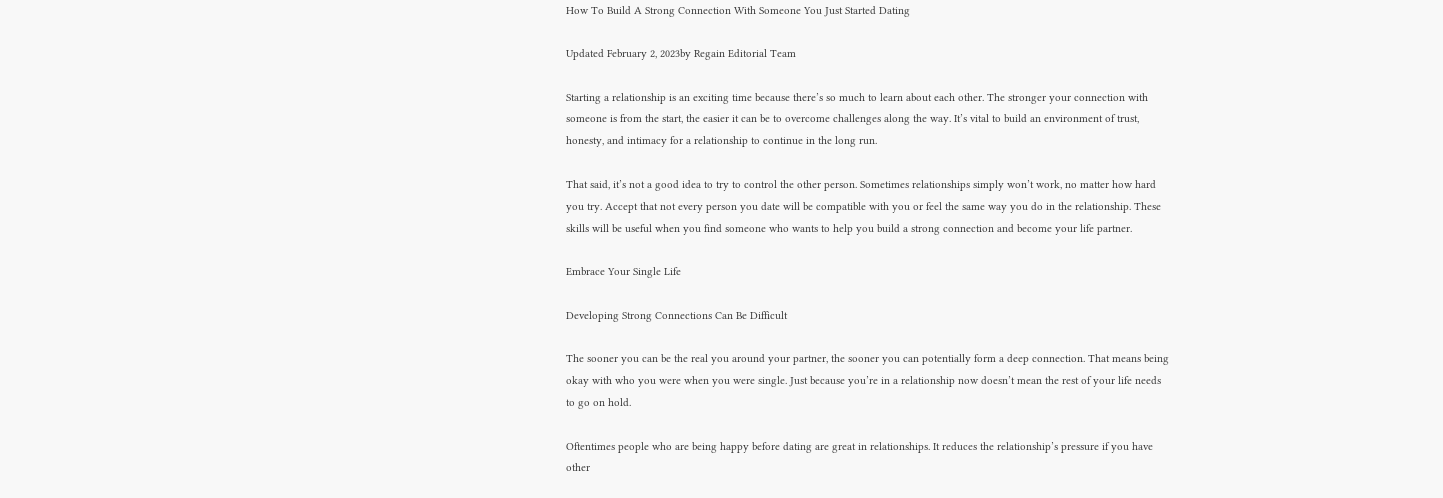How To Build A Strong Connection With Someone You Just Started Dating

Updated February 2, 2023by Regain Editorial Team

Starting a relationship is an exciting time because there’s so much to learn about each other. The stronger your connection with someone is from the start, the easier it can be to overcome challenges along the way. It’s vital to build an environment of trust, honesty, and intimacy for a relationship to continue in the long run.

That said, it’s not a good idea to try to control the other person. Sometimes relationships simply won’t work, no matter how hard you try. Accept that not every person you date will be compatible with you or feel the same way you do in the relationship. These skills will be useful when you find someone who wants to help you build a strong connection and become your life partner.

Embrace Your Single Life

Developing Strong Connections Can Be Difficult

The sooner you can be the real you around your partner, the sooner you can potentially form a deep connection. That means being okay with who you were when you were single. Just because you’re in a relationship now doesn’t mean the rest of your life needs to go on hold.

Oftentimes people who are being happy before dating are great in relationships. It reduces the relationship’s pressure if you have other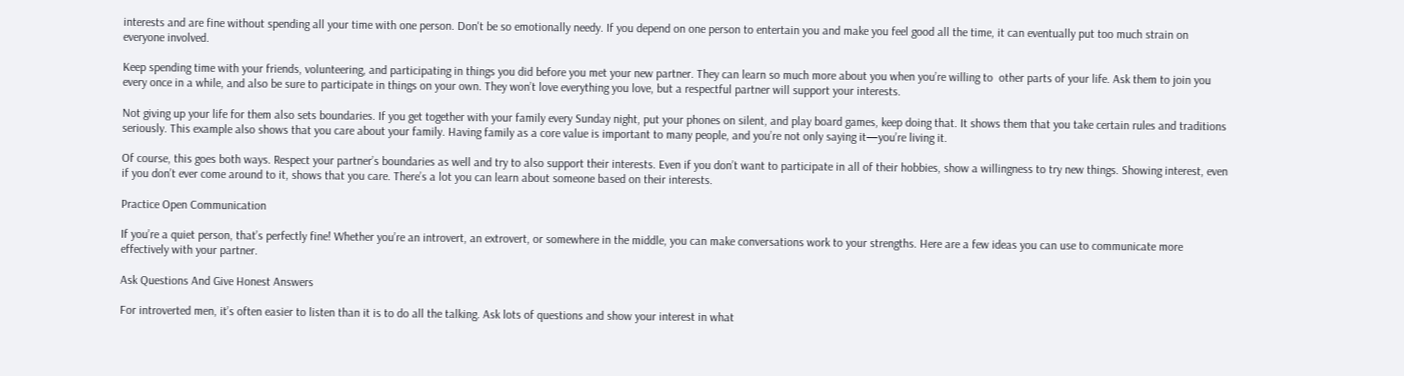interests and are fine without spending all your time with one person. Don't be so emotionally needy. If you depend on one person to entertain you and make you feel good all the time, it can eventually put too much strain on everyone involved.

Keep spending time with your friends, volunteering, and participating in things you did before you met your new partner. They can learn so much more about you when you’re willing to  other parts of your life. Ask them to join you every once in a while, and also be sure to participate in things on your own. They won’t love everything you love, but a respectful partner will support your interests.

Not giving up your life for them also sets boundaries. If you get together with your family every Sunday night, put your phones on silent, and play board games, keep doing that. It shows them that you take certain rules and traditions seriously. This example also shows that you care about your family. Having family as a core value is important to many people, and you’re not only saying it—you’re living it.

Of course, this goes both ways. Respect your partner’s boundaries as well and try to also support their interests. Even if you don’t want to participate in all of their hobbies, show a willingness to try new things. Showing interest, even if you don’t ever come around to it, shows that you care. There’s a lot you can learn about someone based on their interests.

Practice Open Communication

If you’re a quiet person, that’s perfectly fine! Whether you’re an introvert, an extrovert, or somewhere in the middle, you can make conversations work to your strengths. Here are a few ideas you can use to communicate more effectively with your partner.

Ask Questions And Give Honest Answers

For introverted men, it’s often easier to listen than it is to do all the talking. Ask lots of questions and show your interest in what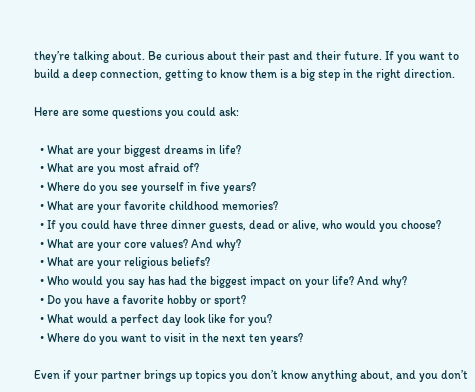they’re talking about. Be curious about their past and their future. If you want to build a deep connection, getting to know them is a big step in the right direction.

Here are some questions you could ask:

  • What are your biggest dreams in life?
  • What are you most afraid of?
  • Where do you see yourself in five years?
  • What are your favorite childhood memories?
  • If you could have three dinner guests, dead or alive, who would you choose?
  • What are your core values? And why?
  • What are your religious beliefs?
  • Who would you say has had the biggest impact on your life? And why?
  • Do you have a favorite hobby or sport?
  • What would a perfect day look like for you?
  • Where do you want to visit in the next ten years?

Even if your partner brings up topics you don’t know anything about, and you don’t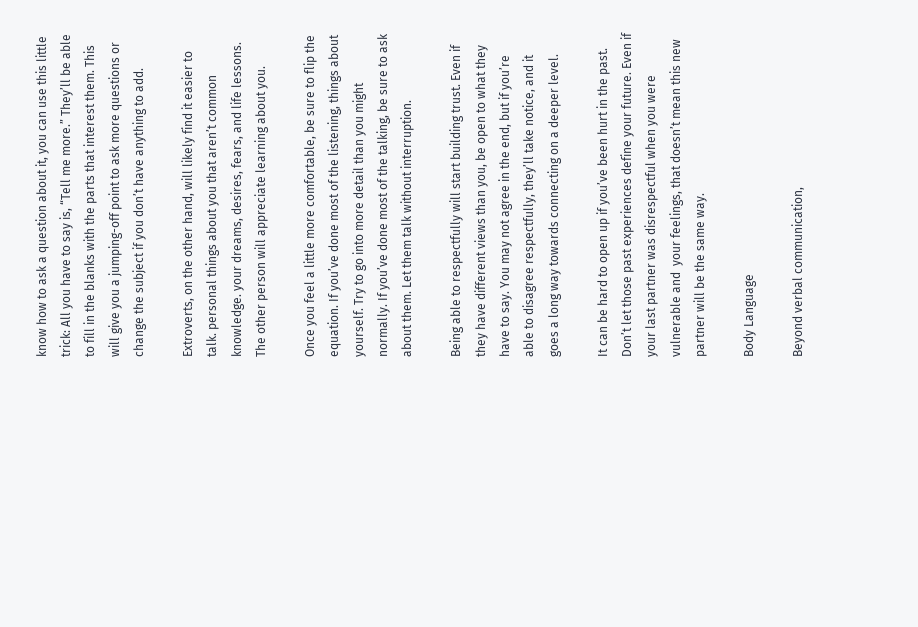know how to ask a question about it, you can use this little trick: All you have to say is, “Tell me more.” They’ll be able to fill in the blanks with the parts that interest them. This will give you a jumping-off point to ask more questions or change the subject if you don’t have anything to add.

Extroverts, on the other hand, will likely find it easier to talk. personal things about you that aren’t common knowledge. your dreams, desires, fears, and life lessons. The other person will appreciate learning about you.

Once you feel a little more comfortable, be sure to flip the equation. If you’ve done most of the listening, things about yourself. Try to go into more detail than you might normally. If you’ve done most of the talking, be sure to ask about them. Let them talk without interruption.

Being able to respectfully will start building trust. Even if they have different views than you, be open to what they have to say. You may not agree in the end, but if you’re able to disagree respectfully, they’ll take notice, and it goes a long way towards connecting on a deeper level.

It can be hard to open up if you’ve been hurt in the past. Don’t let those past experiences define your future. Even if your last partner was disrespectful when you were vulnerable and  your feelings, that doesn’t mean this new partner will be the same way.

Body Language

Beyond verbal communication,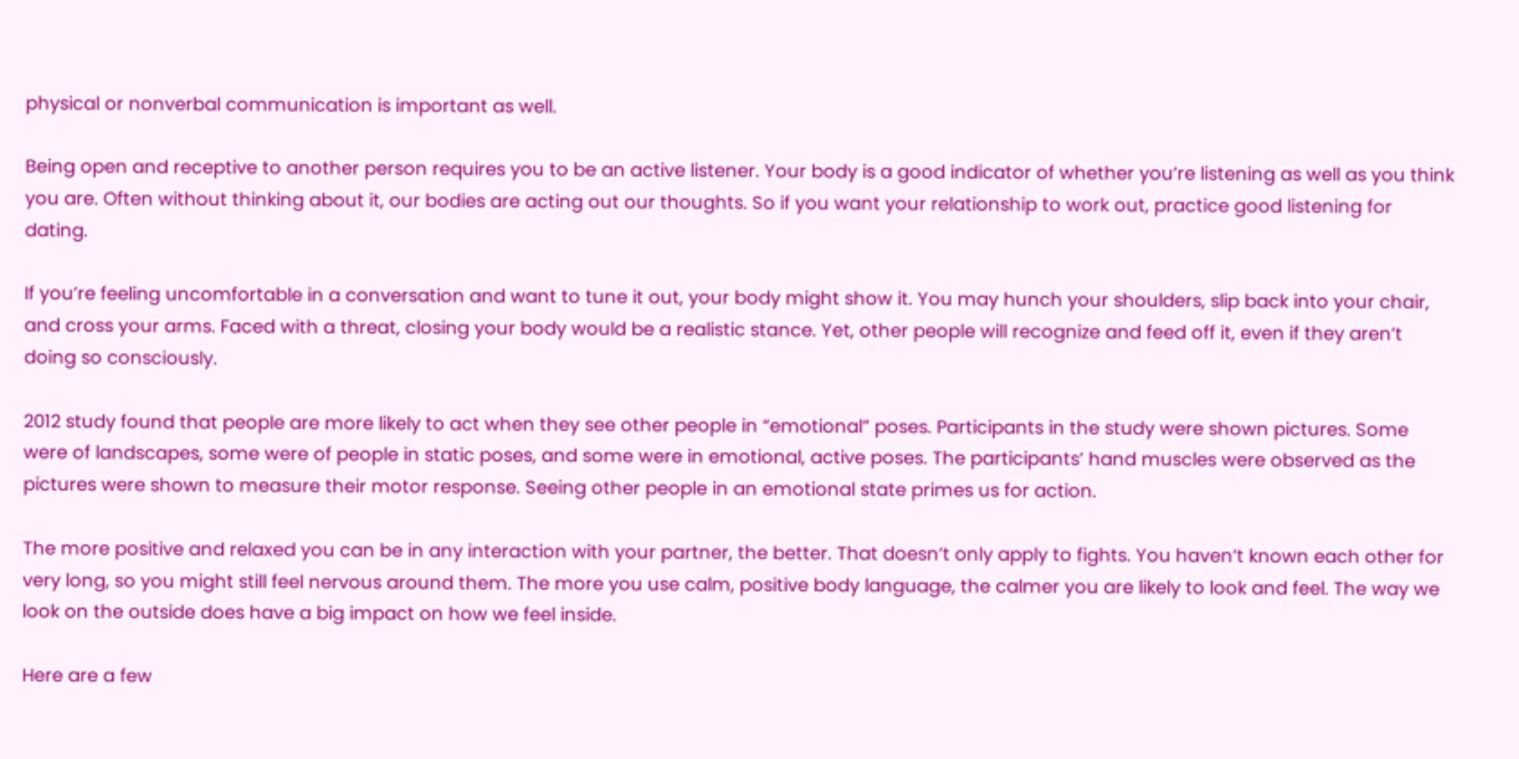physical or nonverbal communication is important as well.

Being open and receptive to another person requires you to be an active listener. Your body is a good indicator of whether you’re listening as well as you think you are. Often without thinking about it, our bodies are acting out our thoughts. So if you want your relationship to work out, practice good listening for dating.

If you’re feeling uncomfortable in a conversation and want to tune it out, your body might show it. You may hunch your shoulders, slip back into your chair, and cross your arms. Faced with a threat, closing your body would be a realistic stance. Yet, other people will recognize and feed off it, even if they aren’t doing so consciously.

2012 study found that people are more likely to act when they see other people in “emotional” poses. Participants in the study were shown pictures. Some were of landscapes, some were of people in static poses, and some were in emotional, active poses. The participants’ hand muscles were observed as the pictures were shown to measure their motor response. Seeing other people in an emotional state primes us for action.

The more positive and relaxed you can be in any interaction with your partner, the better. That doesn’t only apply to fights. You haven’t known each other for very long, so you might still feel nervous around them. The more you use calm, positive body language, the calmer you are likely to look and feel. The way we look on the outside does have a big impact on how we feel inside.

Here are a few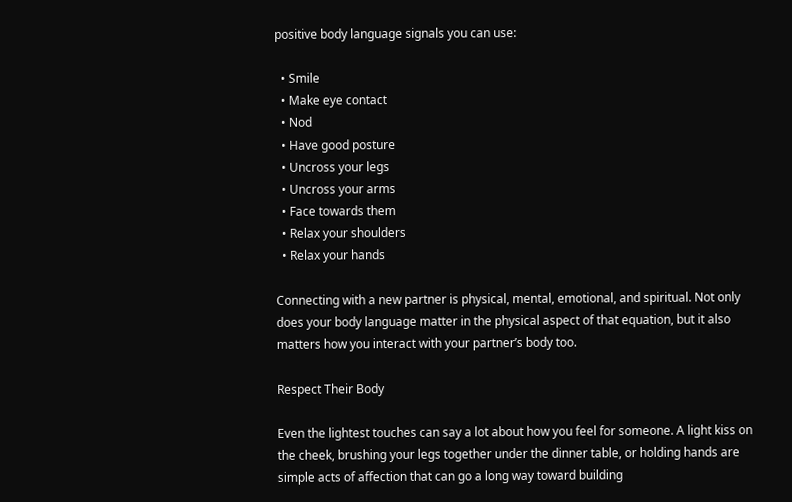positive body language signals you can use:

  • Smile
  • Make eye contact
  • Nod
  • Have good posture
  • Uncross your legs
  • Uncross your arms
  • Face towards them
  • Relax your shoulders
  • Relax your hands

Connecting with a new partner is physical, mental, emotional, and spiritual. Not only does your body language matter in the physical aspect of that equation, but it also matters how you interact with your partner’s body too.

Respect Their Body

Even the lightest touches can say a lot about how you feel for someone. A light kiss on the cheek, brushing your legs together under the dinner table, or holding hands are simple acts of affection that can go a long way toward building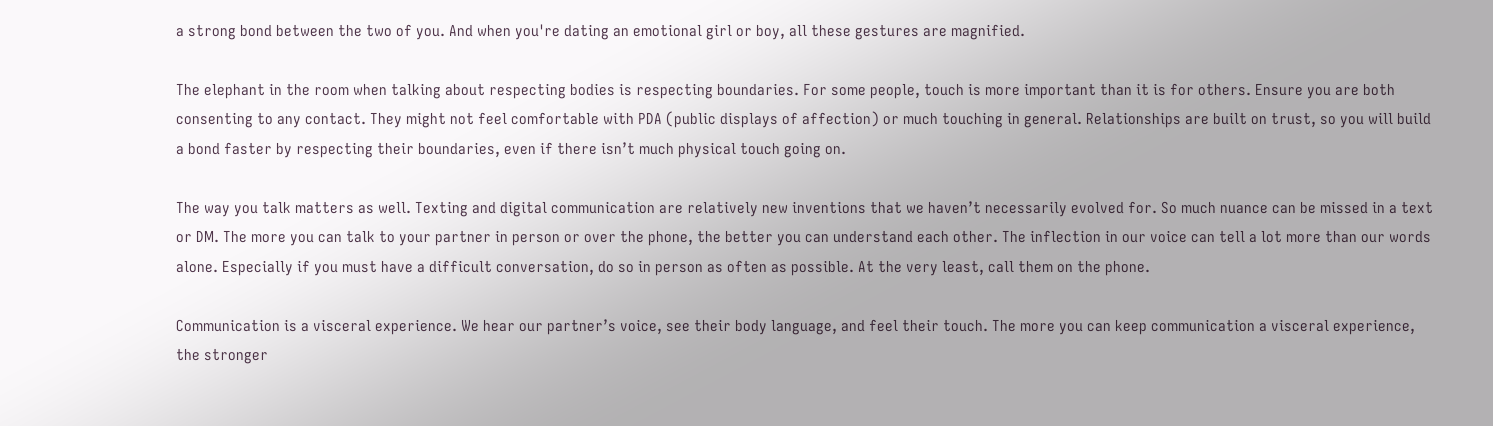a strong bond between the two of you. And when you're dating an emotional girl or boy, all these gestures are magnified.

The elephant in the room when talking about respecting bodies is respecting boundaries. For some people, touch is more important than it is for others. Ensure you are both consenting to any contact. They might not feel comfortable with PDA (public displays of affection) or much touching in general. Relationships are built on trust, so you will build a bond faster by respecting their boundaries, even if there isn’t much physical touch going on.

The way you talk matters as well. Texting and digital communication are relatively new inventions that we haven’t necessarily evolved for. So much nuance can be missed in a text or DM. The more you can talk to your partner in person or over the phone, the better you can understand each other. The inflection in our voice can tell a lot more than our words alone. Especially if you must have a difficult conversation, do so in person as often as possible. At the very least, call them on the phone.

Communication is a visceral experience. We hear our partner’s voice, see their body language, and feel their touch. The more you can keep communication a visceral experience, the stronger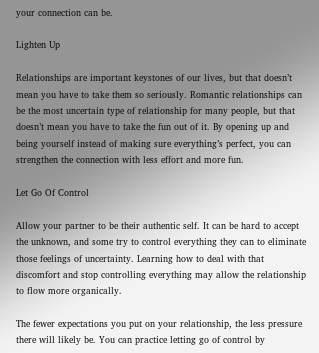your connection can be.

Lighten Up

Relationships are important keystones of our lives, but that doesn’t mean you have to take them so seriously. Romantic relationships can be the most uncertain type of relationship for many people, but that doesn’t mean you have to take the fun out of it. By opening up and being yourself instead of making sure everything’s perfect, you can strengthen the connection with less effort and more fun.

Let Go Of Control

Allow your partner to be their authentic self. It can be hard to accept the unknown, and some try to control everything they can to eliminate those feelings of uncertainty. Learning how to deal with that discomfort and stop controlling everything may allow the relationship to flow more organically.

The fewer expectations you put on your relationship, the less pressure there will likely be. You can practice letting go of control by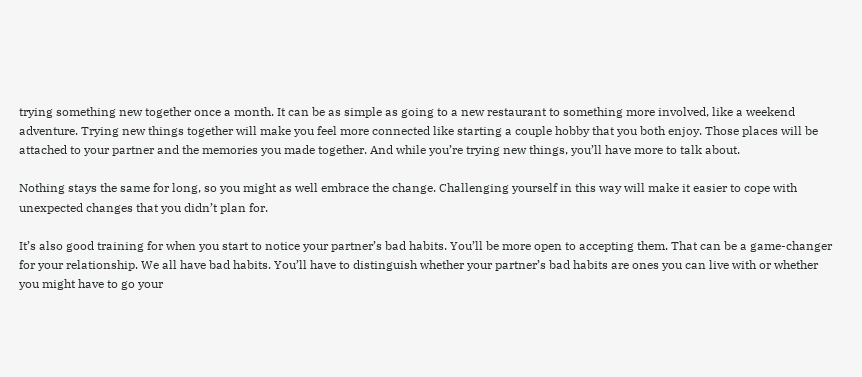trying something new together once a month. It can be as simple as going to a new restaurant to something more involved, like a weekend adventure. Trying new things together will make you feel more connected like starting a couple hobby that you both enjoy. Those places will be attached to your partner and the memories you made together. And while you’re trying new things, you’ll have more to talk about.

Nothing stays the same for long, so you might as well embrace the change. Challenging yourself in this way will make it easier to cope with unexpected changes that you didn’t plan for.

It’s also good training for when you start to notice your partner’s bad habits. You’ll be more open to accepting them. That can be a game-changer for your relationship. We all have bad habits. You’ll have to distinguish whether your partner’s bad habits are ones you can live with or whether you might have to go your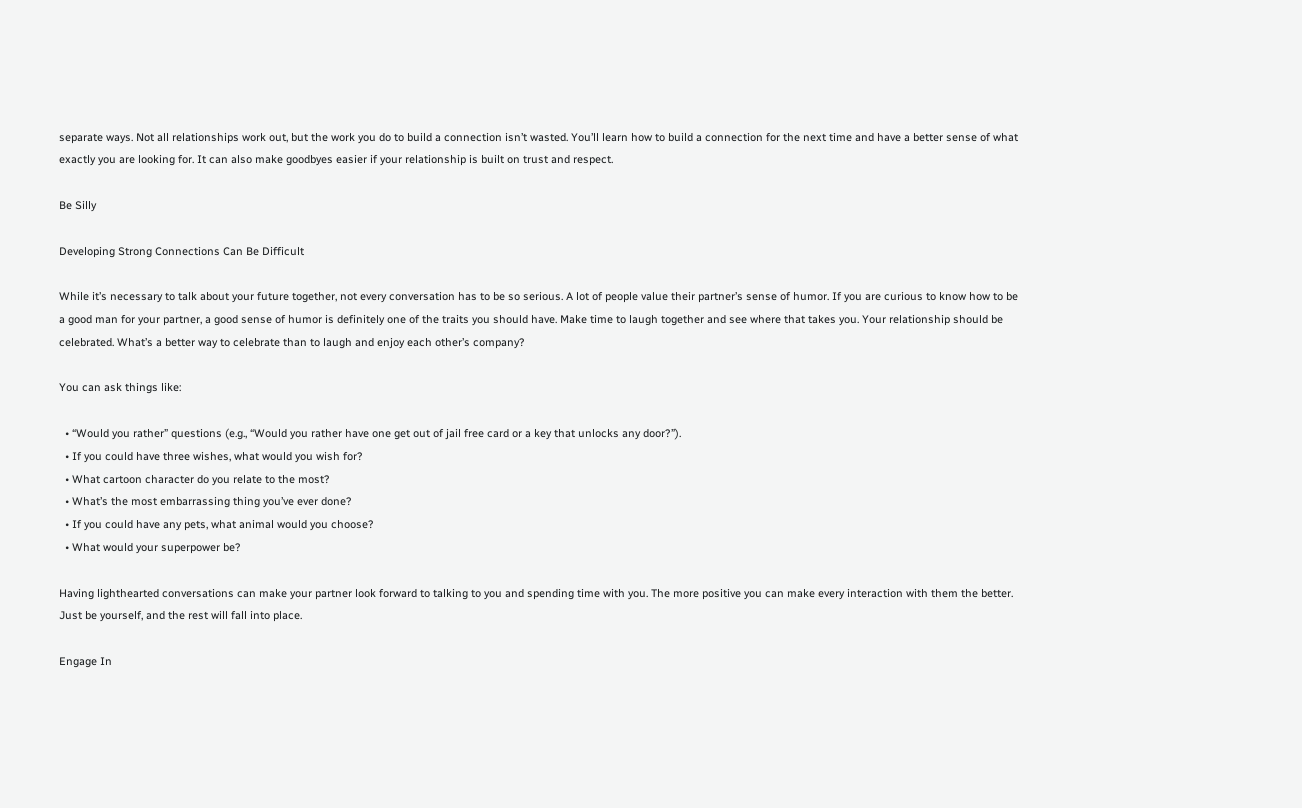separate ways. Not all relationships work out, but the work you do to build a connection isn’t wasted. You’ll learn how to build a connection for the next time and have a better sense of what exactly you are looking for. It can also make goodbyes easier if your relationship is built on trust and respect.

Be Silly

Developing Strong Connections Can Be Difficult

While it’s necessary to talk about your future together, not every conversation has to be so serious. A lot of people value their partner’s sense of humor. If you are curious to know how to be a good man for your partner, a good sense of humor is definitely one of the traits you should have. Make time to laugh together and see where that takes you. Your relationship should be celebrated. What’s a better way to celebrate than to laugh and enjoy each other’s company?

You can ask things like:

  • “Would you rather” questions (e.g., “Would you rather have one get out of jail free card or a key that unlocks any door?”).
  • If you could have three wishes, what would you wish for?
  • What cartoon character do you relate to the most?
  • What’s the most embarrassing thing you’ve ever done?
  • If you could have any pets, what animal would you choose?
  • What would your superpower be?

Having lighthearted conversations can make your partner look forward to talking to you and spending time with you. The more positive you can make every interaction with them the better. Just be yourself, and the rest will fall into place.

Engage In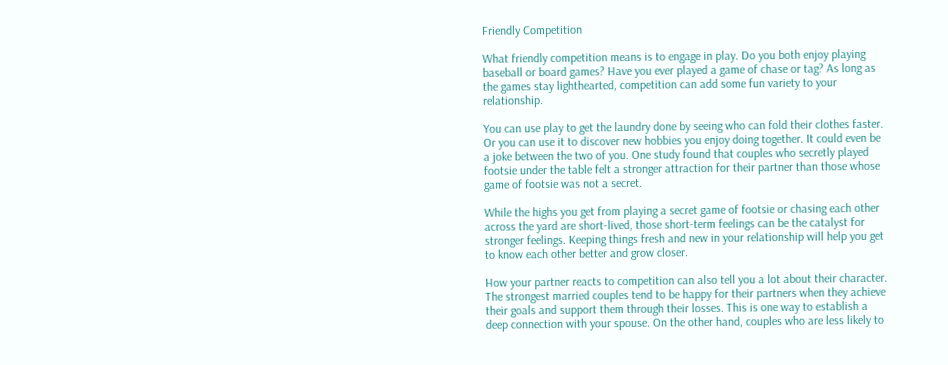Friendly Competition

What friendly competition means is to engage in play. Do you both enjoy playing baseball or board games? Have you ever played a game of chase or tag? As long as the games stay lighthearted, competition can add some fun variety to your relationship.

You can use play to get the laundry done by seeing who can fold their clothes faster. Or you can use it to discover new hobbies you enjoy doing together. It could even be a joke between the two of you. One study found that couples who secretly played footsie under the table felt a stronger attraction for their partner than those whose game of footsie was not a secret.

While the highs you get from playing a secret game of footsie or chasing each other across the yard are short-lived, those short-term feelings can be the catalyst for stronger feelings. Keeping things fresh and new in your relationship will help you get to know each other better and grow closer.

How your partner reacts to competition can also tell you a lot about their character. The strongest married couples tend to be happy for their partners when they achieve their goals and support them through their losses. This is one way to establish a deep connection with your spouse. On the other hand, couples who are less likely to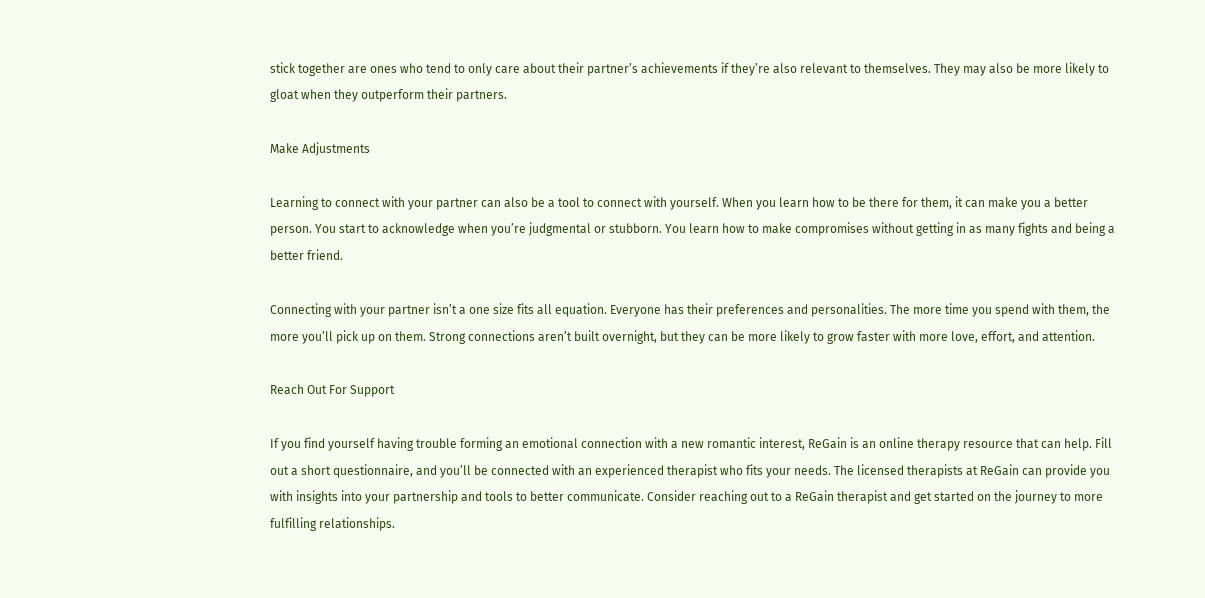stick together are ones who tend to only care about their partner’s achievements if they’re also relevant to themselves. They may also be more likely to gloat when they outperform their partners.

Make Adjustments

Learning to connect with your partner can also be a tool to connect with yourself. When you learn how to be there for them, it can make you a better person. You start to acknowledge when you’re judgmental or stubborn. You learn how to make compromises without getting in as many fights and being a better friend.

Connecting with your partner isn’t a one size fits all equation. Everyone has their preferences and personalities. The more time you spend with them, the more you’ll pick up on them. Strong connections aren’t built overnight, but they can be more likely to grow faster with more love, effort, and attention.

Reach Out For Support

If you find yourself having trouble forming an emotional connection with a new romantic interest, ReGain is an online therapy resource that can help. Fill out a short questionnaire, and you’ll be connected with an experienced therapist who fits your needs. The licensed therapists at ReGain can provide you with insights into your partnership and tools to better communicate. Consider reaching out to a ReGain therapist and get started on the journey to more fulfilling relationships.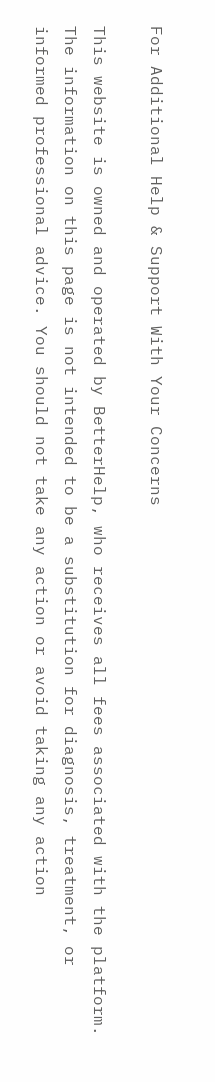For Additional Help & Support With Your Concerns

This website is owned and operated by BetterHelp, who receives all fees associated with the platform.
The information on this page is not intended to be a substitution for diagnosis, treatment, or informed professional advice. You should not take any action or avoid taking any action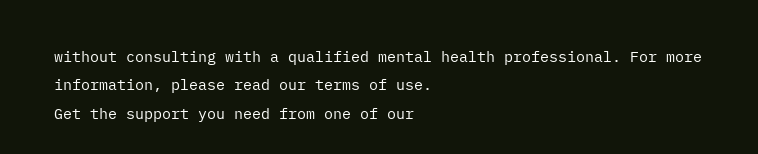without consulting with a qualified mental health professional. For more information, please read our terms of use.
Get the support you need from one of our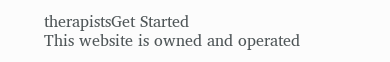therapistsGet Started
This website is owned and operated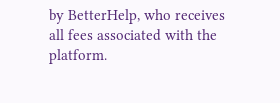by BetterHelp, who receives all fees associated with the platform.